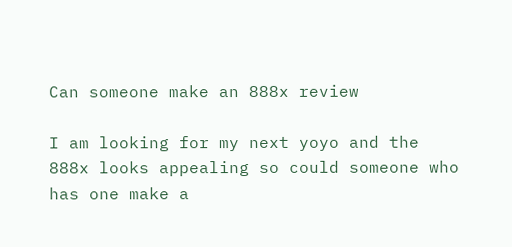Can someone make an 888x review

I am looking for my next yoyo and the 888x looks appealing so could someone who has one make a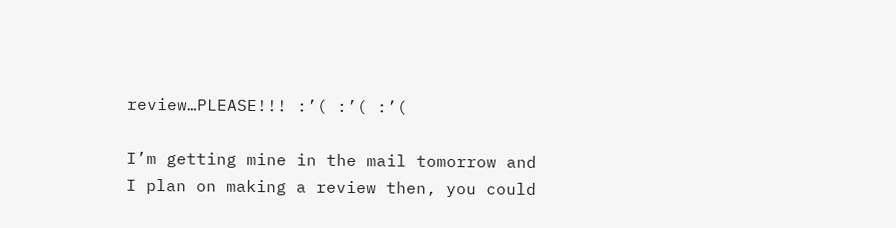review…PLEASE!!! :’( :’( :’(

I’m getting mine in the mail tomorrow and I plan on making a review then, you could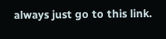always just go to this link.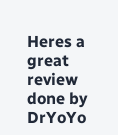Heres a great review done by DrYoYo